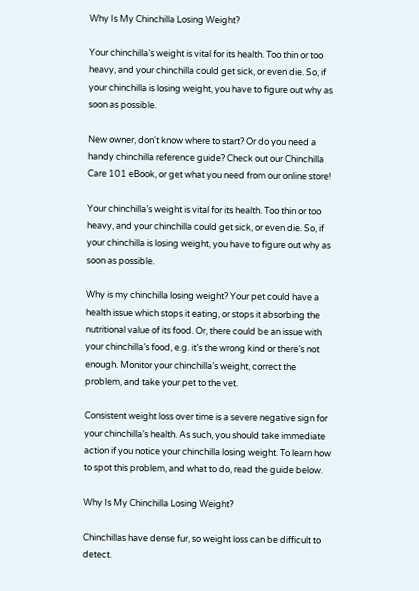Why Is My Chinchilla Losing Weight?

Your chinchilla’s weight is vital for its health. Too thin or too heavy, and your chinchilla could get sick, or even die. So, if your chinchilla is losing weight, you have to figure out why as soon as possible.

New owner, don't know where to start? Or do you need a handy chinchilla reference guide? Check out our Chinchilla Care 101 eBook, or get what you need from our online store!

Your chinchilla’s weight is vital for its health. Too thin or too heavy, and your chinchilla could get sick, or even die. So, if your chinchilla is losing weight, you have to figure out why as soon as possible.

Why is my chinchilla losing weight? Your pet could have a health issue which stops it eating, or stops it absorbing the nutritional value of its food. Or, there could be an issue with your chinchilla’s food, e.g. it’s the wrong kind or there’s not enough. Monitor your chinchilla’s weight, correct the problem, and take your pet to the vet.

Consistent weight loss over time is a severe negative sign for your chinchilla’s health. As such, you should take immediate action if you notice your chinchilla losing weight. To learn how to spot this problem, and what to do, read the guide below.

Why Is My Chinchilla Losing Weight?

Chinchillas have dense fur, so weight loss can be difficult to detect.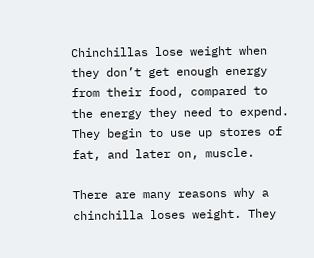Chinchillas lose weight when they don’t get enough energy from their food, compared to the energy they need to expend. They begin to use up stores of fat, and later on, muscle.

There are many reasons why a chinchilla loses weight. They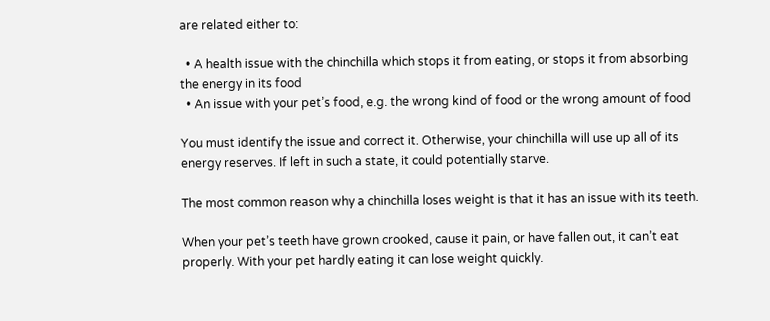are related either to:

  • A health issue with the chinchilla which stops it from eating, or stops it from absorbing the energy in its food
  • An issue with your pet’s food, e.g. the wrong kind of food or the wrong amount of food

You must identify the issue and correct it. Otherwise, your chinchilla will use up all of its energy reserves. If left in such a state, it could potentially starve.

The most common reason why a chinchilla loses weight is that it has an issue with its teeth.

When your pet’s teeth have grown crooked, cause it pain, or have fallen out, it can’t eat properly. With your pet hardly eating it can lose weight quickly.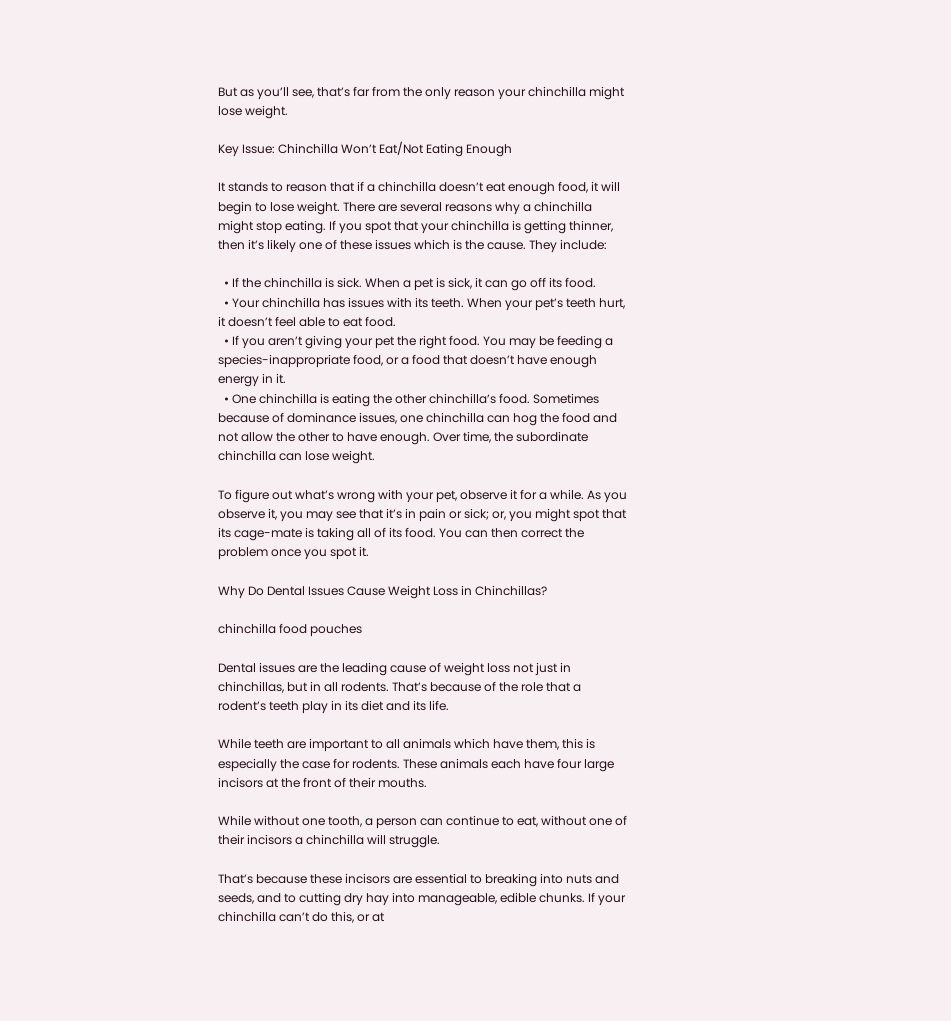But as you’ll see, that’s far from the only reason your chinchilla might lose weight.

Key Issue: Chinchilla Won’t Eat/Not Eating Enough

It stands to reason that if a chinchilla doesn’t eat enough food, it will begin to lose weight. There are several reasons why a chinchilla might stop eating. If you spot that your chinchilla is getting thinner, then it’s likely one of these issues which is the cause. They include:

  • If the chinchilla is sick. When a pet is sick, it can go off its food.
  • Your chinchilla has issues with its teeth. When your pet’s teeth hurt, it doesn’t feel able to eat food.
  • If you aren’t giving your pet the right food. You may be feeding a species-inappropriate food, or a food that doesn’t have enough energy in it.
  • One chinchilla is eating the other chinchilla’s food. Sometimes because of dominance issues, one chinchilla can hog the food and not allow the other to have enough. Over time, the subordinate chinchilla can lose weight.

To figure out what’s wrong with your pet, observe it for a while. As you observe it, you may see that it’s in pain or sick; or, you might spot that its cage-mate is taking all of its food. You can then correct the problem once you spot it.

Why Do Dental Issues Cause Weight Loss in Chinchillas?

chinchilla food pouches

Dental issues are the leading cause of weight loss not just in chinchillas, but in all rodents. That’s because of the role that a rodent’s teeth play in its diet and its life.

While teeth are important to all animals which have them, this is especially the case for rodents. These animals each have four large incisors at the front of their mouths.

While without one tooth, a person can continue to eat, without one of their incisors a chinchilla will struggle.

That’s because these incisors are essential to breaking into nuts and seeds, and to cutting dry hay into manageable, edible chunks. If your chinchilla can’t do this, or at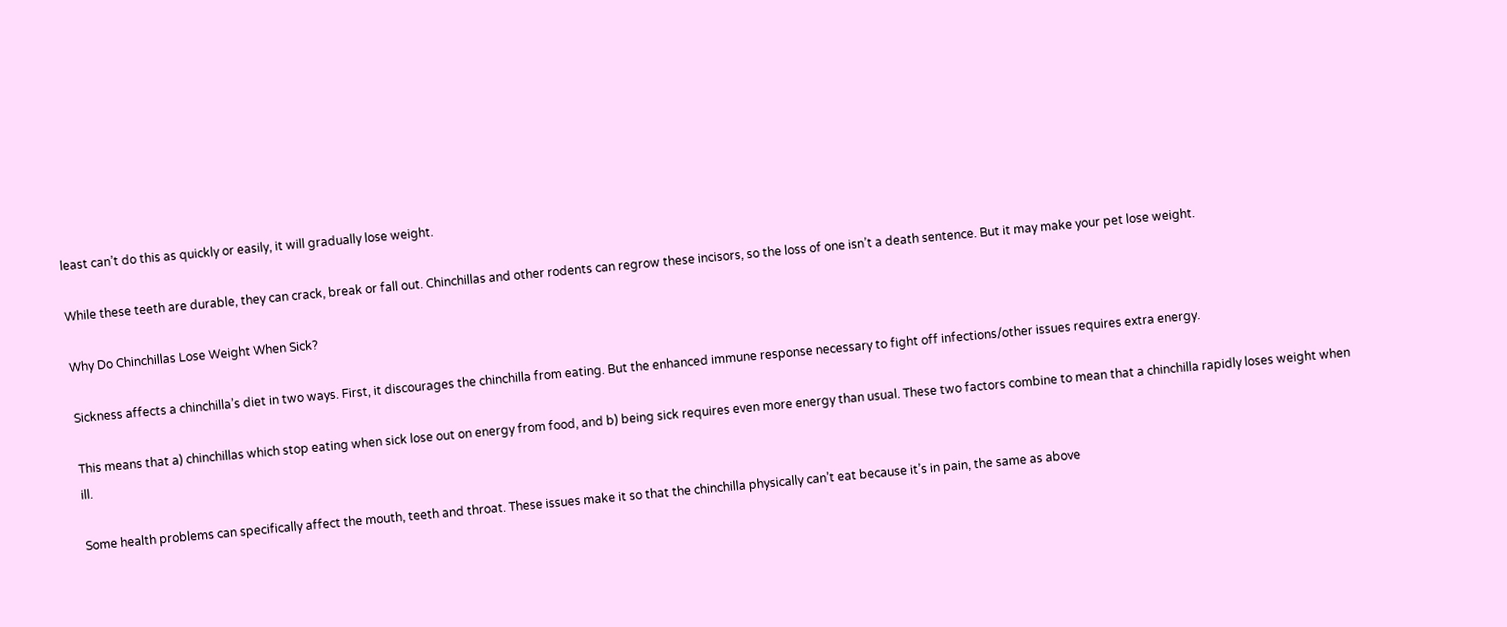least can’t do this as quickly or easily, it will gradually lose weight.

While these teeth are durable, they can crack, break or fall out. Chinchillas and other rodents can regrow these incisors, so the loss of one isn’t a death sentence. But it may make your pet lose weight.

Why Do Chinchillas Lose Weight When Sick?

Sickness affects a chinchilla’s diet in two ways. First, it discourages the chinchilla from eating. But the enhanced immune response necessary to fight off infections/other issues requires extra energy.

This means that a) chinchillas which stop eating when sick lose out on energy from food, and b) being sick requires even more energy than usual. These two factors combine to mean that a chinchilla rapidly loses weight when ill.

Some health problems can specifically affect the mouth, teeth and throat. These issues make it so that the chinchilla physically can’t eat because it’s in pain, the same as above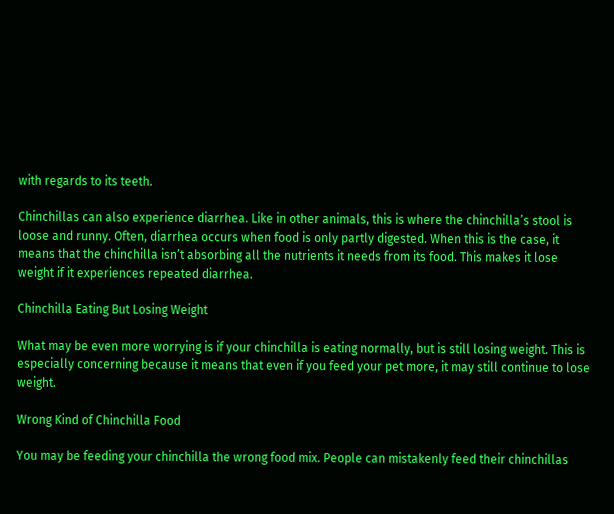with regards to its teeth.

Chinchillas can also experience diarrhea. Like in other animals, this is where the chinchilla’s stool is loose and runny. Often, diarrhea occurs when food is only partly digested. When this is the case, it means that the chinchilla isn’t absorbing all the nutrients it needs from its food. This makes it lose weight if it experiences repeated diarrhea.

Chinchilla Eating But Losing Weight

What may be even more worrying is if your chinchilla is eating normally, but is still losing weight. This is especially concerning because it means that even if you feed your pet more, it may still continue to lose weight.

Wrong Kind of Chinchilla Food

You may be feeding your chinchilla the wrong food mix. People can mistakenly feed their chinchillas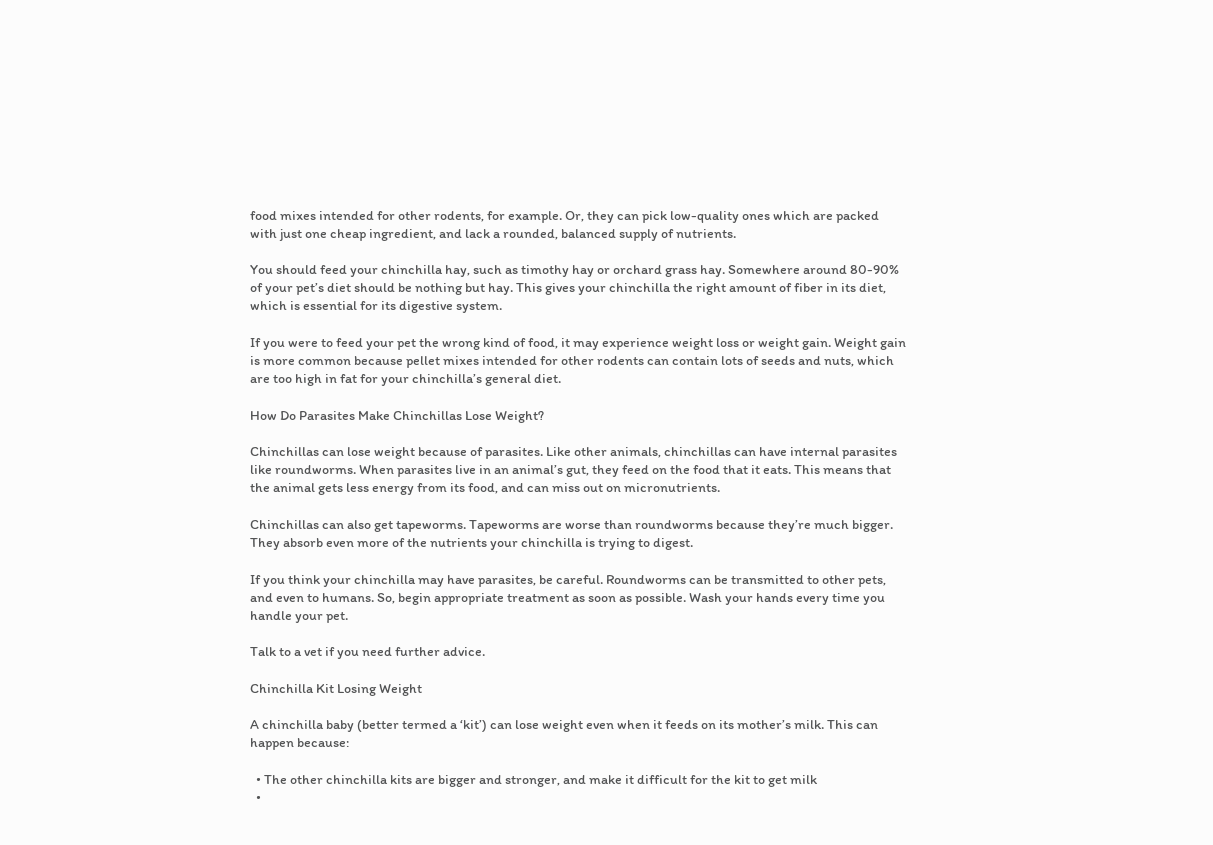food mixes intended for other rodents, for example. Or, they can pick low-quality ones which are packed with just one cheap ingredient, and lack a rounded, balanced supply of nutrients.

You should feed your chinchilla hay, such as timothy hay or orchard grass hay. Somewhere around 80-90% of your pet’s diet should be nothing but hay. This gives your chinchilla the right amount of fiber in its diet, which is essential for its digestive system.

If you were to feed your pet the wrong kind of food, it may experience weight loss or weight gain. Weight gain is more common because pellet mixes intended for other rodents can contain lots of seeds and nuts, which are too high in fat for your chinchilla’s general diet.

How Do Parasites Make Chinchillas Lose Weight?

Chinchillas can lose weight because of parasites. Like other animals, chinchillas can have internal parasites like roundworms. When parasites live in an animal’s gut, they feed on the food that it eats. This means that the animal gets less energy from its food, and can miss out on micronutrients.

Chinchillas can also get tapeworms. Tapeworms are worse than roundworms because they’re much bigger. They absorb even more of the nutrients your chinchilla is trying to digest.

If you think your chinchilla may have parasites, be careful. Roundworms can be transmitted to other pets, and even to humans. So, begin appropriate treatment as soon as possible. Wash your hands every time you handle your pet.

Talk to a vet if you need further advice.

Chinchilla Kit Losing Weight

A chinchilla baby (better termed a ‘kit’) can lose weight even when it feeds on its mother’s milk. This can happen because:

  • The other chinchilla kits are bigger and stronger, and make it difficult for the kit to get milk
  •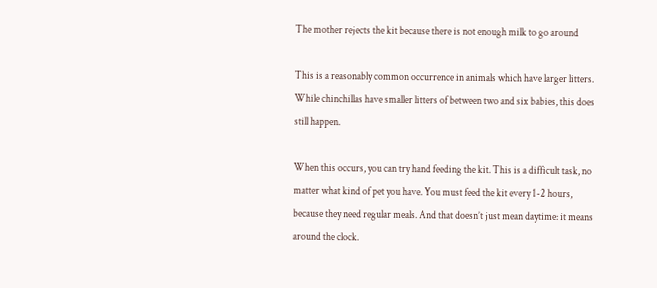The mother rejects the kit because there is not enough milk to go around

This is a reasonably common occurrence in animals which have larger litters. While chinchillas have smaller litters of between two and six babies, this does still happen.

When this occurs, you can try hand feeding the kit. This is a difficult task, no matter what kind of pet you have. You must feed the kit every 1-2 hours, because they need regular meals. And that doesn’t just mean daytime: it means around the clock.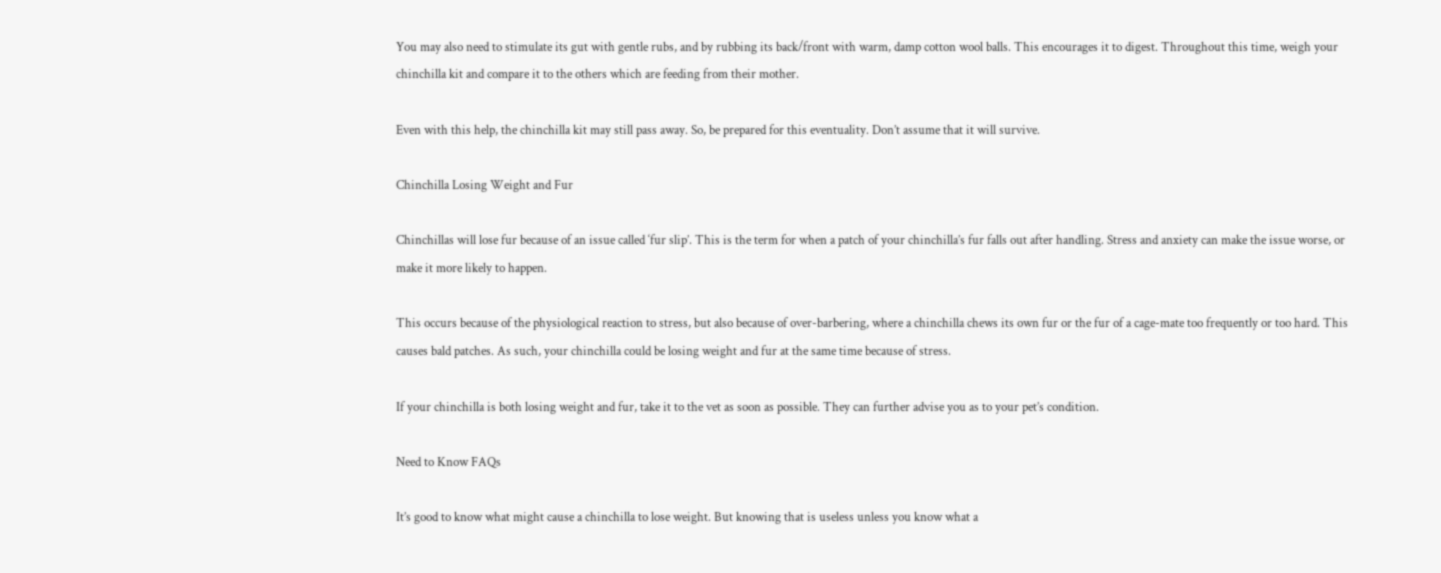You may also need to stimulate its gut with gentle rubs, and by rubbing its back/front with warm, damp cotton wool balls. This encourages it to digest. Throughout this time, weigh your chinchilla kit and compare it to the others which are feeding from their mother.

Even with this help, the chinchilla kit may still pass away. So, be prepared for this eventuality. Don’t assume that it will survive.

Chinchilla Losing Weight and Fur

Chinchillas will lose fur because of an issue called ‘fur slip’. This is the term for when a patch of your chinchilla’s fur falls out after handling. Stress and anxiety can make the issue worse, or make it more likely to happen.

This occurs because of the physiological reaction to stress, but also because of over-barbering, where a chinchilla chews its own fur or the fur of a cage-mate too frequently or too hard. This causes bald patches. As such, your chinchilla could be losing weight and fur at the same time because of stress.

If your chinchilla is both losing weight and fur, take it to the vet as soon as possible. They can further advise you as to your pet’s condition.

Need to Know FAQs

It’s good to know what might cause a chinchilla to lose weight. But knowing that is useless unless you know what a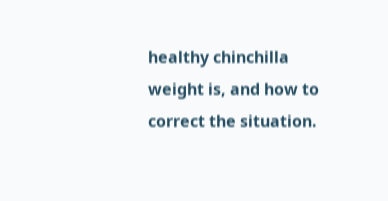healthy chinchilla weight is, and how to correct the situation.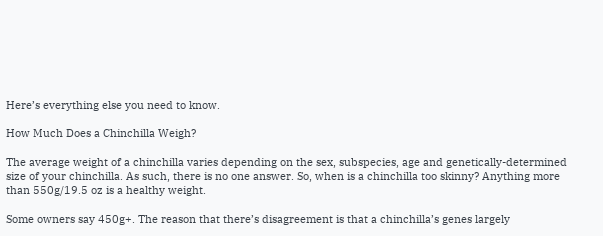Here’s everything else you need to know.

How Much Does a Chinchilla Weigh?

The average weight of a chinchilla varies depending on the sex, subspecies, age and genetically-determined size of your chinchilla. As such, there is no one answer. So, when is a chinchilla too skinny? Anything more than 550g/19.5 oz is a healthy weight.

Some owners say 450g+. The reason that there’s disagreement is that a chinchilla’s genes largely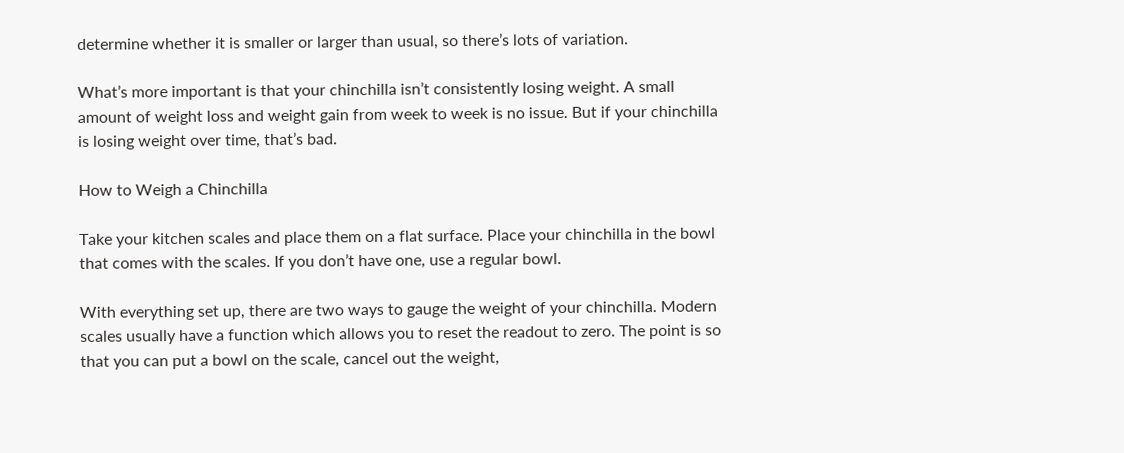determine whether it is smaller or larger than usual, so there’s lots of variation.

What’s more important is that your chinchilla isn’t consistently losing weight. A small amount of weight loss and weight gain from week to week is no issue. But if your chinchilla is losing weight over time, that’s bad.

How to Weigh a Chinchilla

Take your kitchen scales and place them on a flat surface. Place your chinchilla in the bowl that comes with the scales. If you don’t have one, use a regular bowl.

With everything set up, there are two ways to gauge the weight of your chinchilla. Modern scales usually have a function which allows you to reset the readout to zero. The point is so that you can put a bowl on the scale, cancel out the weight,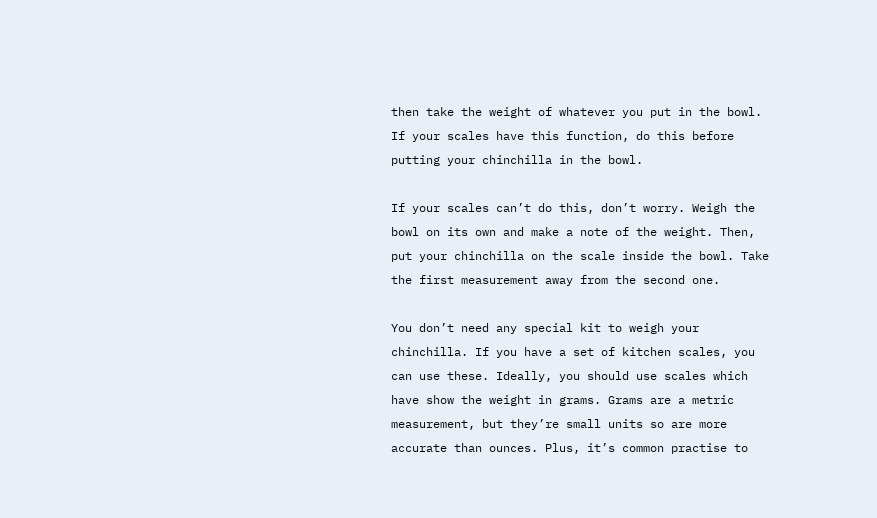then take the weight of whatever you put in the bowl. If your scales have this function, do this before putting your chinchilla in the bowl.

If your scales can’t do this, don’t worry. Weigh the bowl on its own and make a note of the weight. Then, put your chinchilla on the scale inside the bowl. Take the first measurement away from the second one.

You don’t need any special kit to weigh your chinchilla. If you have a set of kitchen scales, you can use these. Ideally, you should use scales which have show the weight in grams. Grams are a metric measurement, but they’re small units so are more accurate than ounces. Plus, it’s common practise to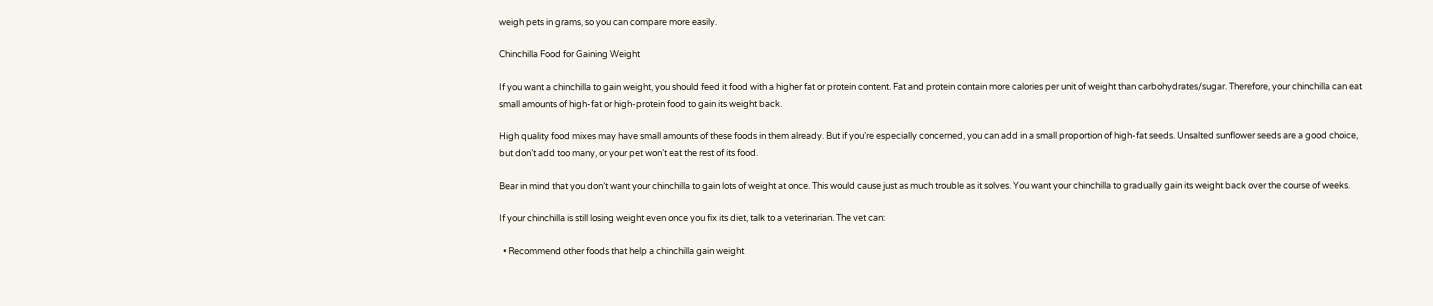weigh pets in grams, so you can compare more easily.

Chinchilla Food for Gaining Weight

If you want a chinchilla to gain weight, you should feed it food with a higher fat or protein content. Fat and protein contain more calories per unit of weight than carbohydrates/sugar. Therefore, your chinchilla can eat small amounts of high-fat or high-protein food to gain its weight back.

High quality food mixes may have small amounts of these foods in them already. But if you’re especially concerned, you can add in a small proportion of high-fat seeds. Unsalted sunflower seeds are a good choice, but don’t add too many, or your pet won’t eat the rest of its food.

Bear in mind that you don’t want your chinchilla to gain lots of weight at once. This would cause just as much trouble as it solves. You want your chinchilla to gradually gain its weight back over the course of weeks.

If your chinchilla is still losing weight even once you fix its diet, talk to a veterinarian. The vet can:

  • Recommend other foods that help a chinchilla gain weight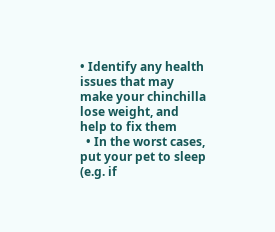• Identify any health issues that may make your chinchilla lose weight, and help to fix them
  • In the worst cases, put your pet to sleep (e.g. if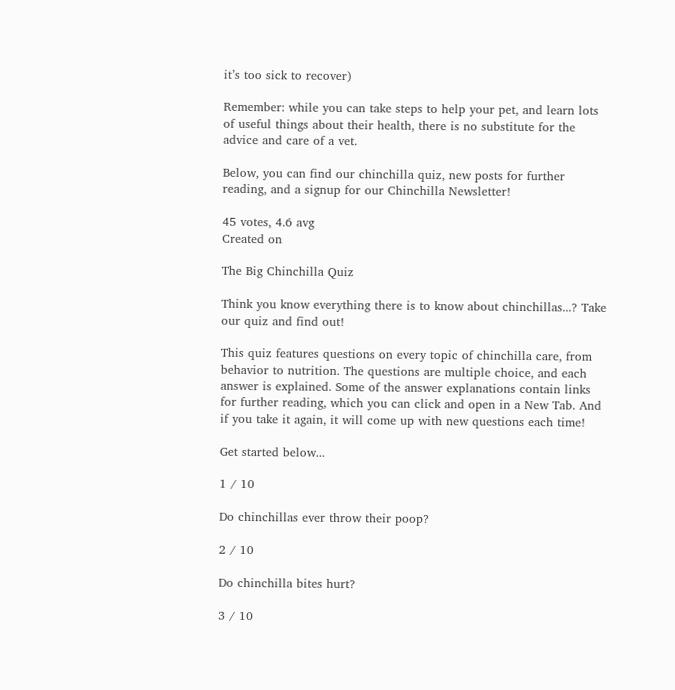it’s too sick to recover)

Remember: while you can take steps to help your pet, and learn lots of useful things about their health, there is no substitute for the advice and care of a vet.

Below, you can find our chinchilla quiz, new posts for further reading, and a signup for our Chinchilla Newsletter!

45 votes, 4.6 avg
Created on

The Big Chinchilla Quiz

Think you know everything there is to know about chinchillas...? Take our quiz and find out!

This quiz features questions on every topic of chinchilla care, from behavior to nutrition. The questions are multiple choice, and each answer is explained. Some of the answer explanations contain links for further reading, which you can click and open in a New Tab. And if you take it again, it will come up with new questions each time!

Get started below...

1 / 10

Do chinchillas ever throw their poop?

2 / 10

Do chinchilla bites hurt?

3 / 10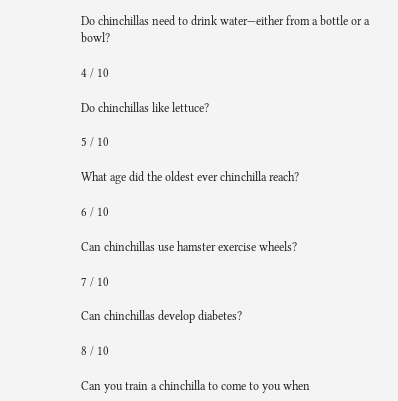Do chinchillas need to drink water—either from a bottle or a bowl?

4 / 10

Do chinchillas like lettuce?

5 / 10

What age did the oldest ever chinchilla reach?

6 / 10

Can chinchillas use hamster exercise wheels?

7 / 10

Can chinchillas develop diabetes?

8 / 10

Can you train a chinchilla to come to you when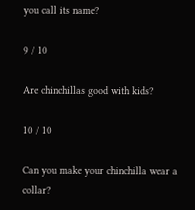you call its name?

9 / 10

Are chinchillas good with kids?

10 / 10

Can you make your chinchilla wear a collar?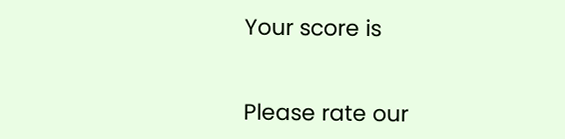Your score is


Please rate our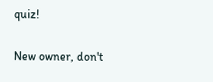quiz!

New owner, don't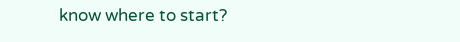know where to start?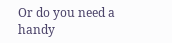Or do you need a handy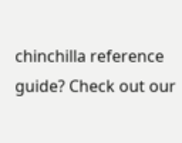chinchilla reference guide? Check out our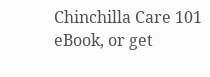Chinchilla Care 101 eBook, or get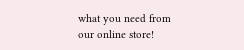what you need from our online store!